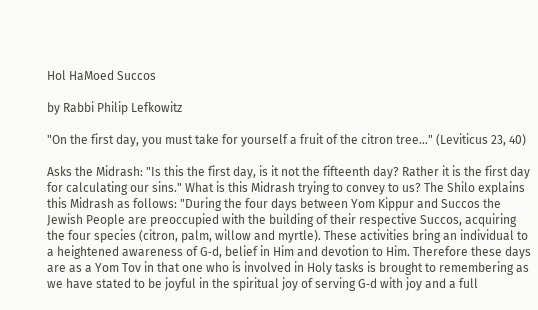Hol HaMoed Succos

by Rabbi Philip Lefkowitz

"On the first day, you must take for yourself a fruit of the citron tree..." (Leviticus 23, 40)

Asks the Midrash: "Is this the first day, is it not the fifteenth day? Rather it is the first day for calculating our sins." What is this Midrash trying to convey to us? The Shilo explains this Midrash as follows: "During the four days between Yom Kippur and Succos the Jewish People are preoccupied with the building of their respective Succos, acquiring the four species (citron, palm, willow and myrtle). These activities bring an individual to a heightened awareness of G‑d, belief in Him and devotion to Him. Therefore these days are as a Yom Tov in that one who is involved in Holy tasks is brought to remembering as we have stated to be joyful in the spiritual joy of serving G‑d with joy and a full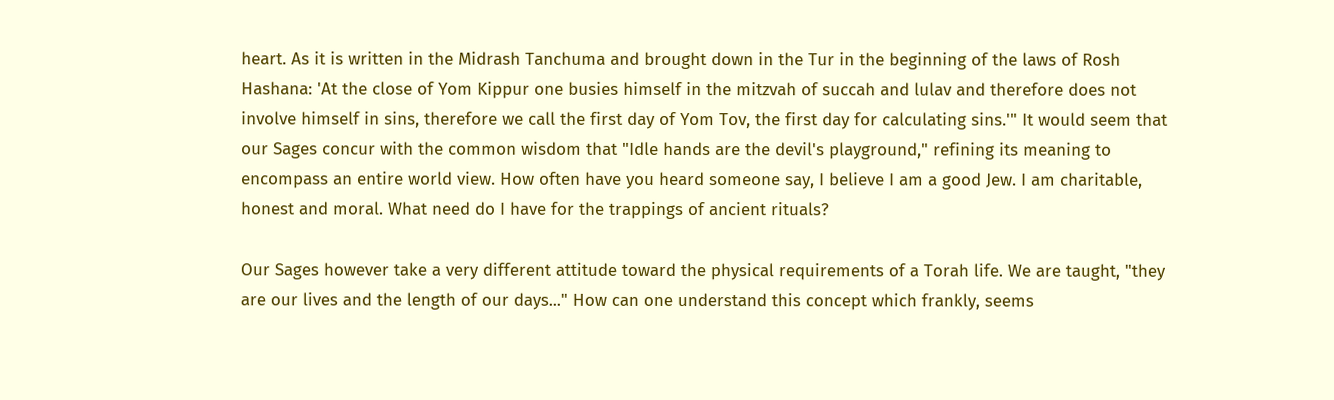heart. As it is written in the Midrash Tanchuma and brought down in the Tur in the beginning of the laws of Rosh Hashana: 'At the close of Yom Kippur one busies himself in the mitzvah of succah and lulav and therefore does not involve himself in sins, therefore we call the first day of Yom Tov, the first day for calculating sins.'" It would seem that our Sages concur with the common wisdom that "Idle hands are the devil's playground," refining its meaning to encompass an entire world view. How often have you heard someone say, I believe I am a good Jew. I am charitable, honest and moral. What need do I have for the trappings of ancient rituals?

Our Sages however take a very different attitude toward the physical requirements of a Torah life. We are taught, "they are our lives and the length of our days..." How can one understand this concept which frankly, seems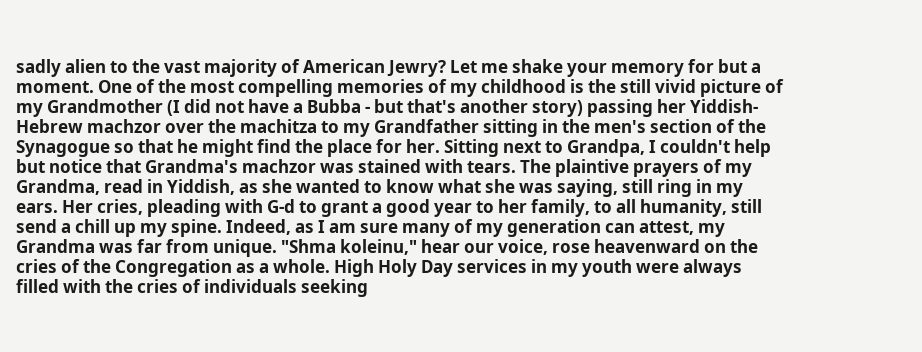sadly alien to the vast majority of American Jewry? Let me shake your memory for but a moment. One of the most compelling memories of my childhood is the still vivid picture of my Grandmother (I did not have a Bubba - but that's another story) passing her Yiddish-Hebrew machzor over the machitza to my Grandfather sitting in the men's section of the Synagogue so that he might find the place for her. Sitting next to Grandpa, I couldn't help but notice that Grandma's machzor was stained with tears. The plaintive prayers of my Grandma, read in Yiddish, as she wanted to know what she was saying, still ring in my ears. Her cries, pleading with G‑d to grant a good year to her family, to all humanity, still send a chill up my spine. Indeed, as I am sure many of my generation can attest, my Grandma was far from unique. "Shma koleinu," hear our voice, rose heavenward on the cries of the Congregation as a whole. High Holy Day services in my youth were always filled with the cries of individuals seeking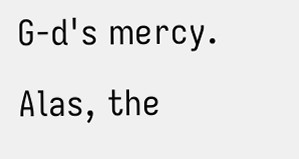G‑d's mercy. Alas, the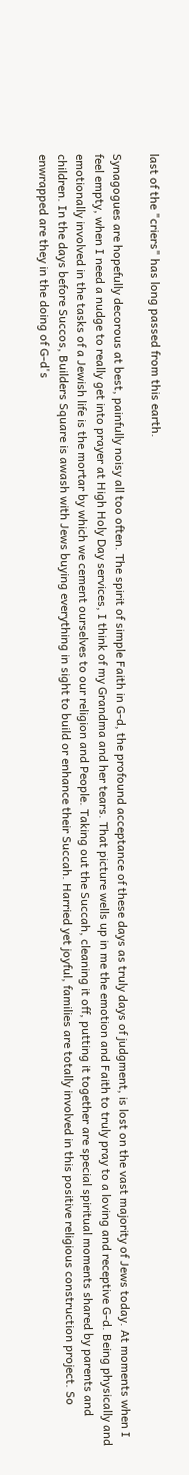last of the "criers" has long passed from this earth.

Synagogues are hopefully decorous at best, painfully noisy all too often. The spirit of simple Faith in G‑d, the profound acceptance of these days as truly days of judgment, is lost on the vast majority of Jews today. At moments when I feel empty, when I need a nudge to really get into prayer at High Holy Day services, I think of my Grandma and her tears. That picture wells up in me the emotion and Faith to truly pray to a loving and receptive G‑d. Being physically and emotionally involved in the tasks of a Jewish life is the mortar by which we cement ourselves to our religion and People. Taking out the Succah, cleaning it off, putting it together are special spiritual moments shared by parents and children. In the days before Succos, Builders Square is awash with Jews buying everything in sight to build or enhance their Succah. Harried yet joyful, families are totally involved in this positive religious construction project. So enwrapped are they in the doing of G‑d's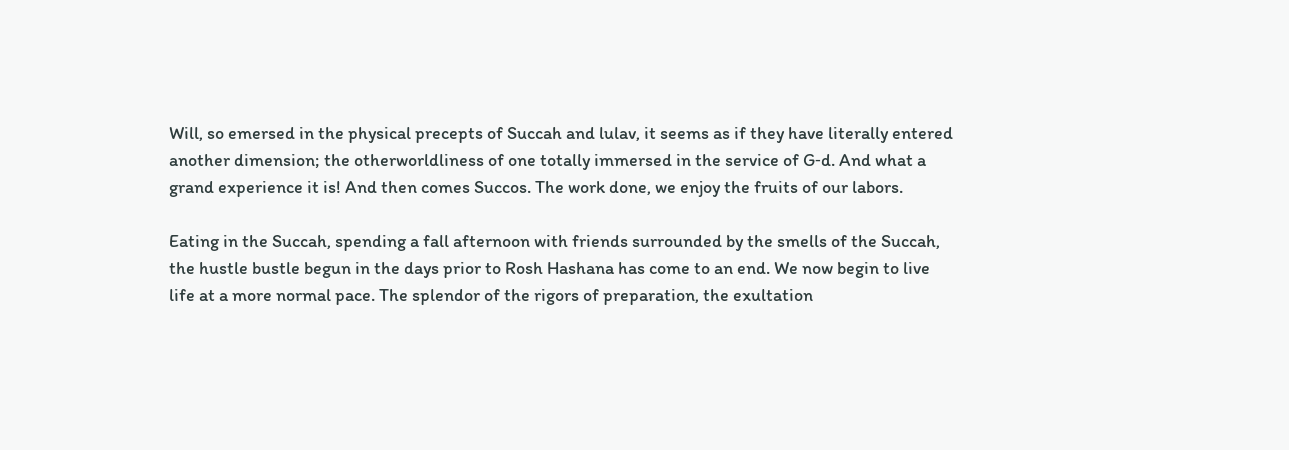Will, so emersed in the physical precepts of Succah and lulav, it seems as if they have literally entered another dimension; the otherworldliness of one totally immersed in the service of G‑d. And what a grand experience it is! And then comes Succos. The work done, we enjoy the fruits of our labors.

Eating in the Succah, spending a fall afternoon with friends surrounded by the smells of the Succah, the hustle bustle begun in the days prior to Rosh Hashana has come to an end. We now begin to live life at a more normal pace. The splendor of the rigors of preparation, the exultation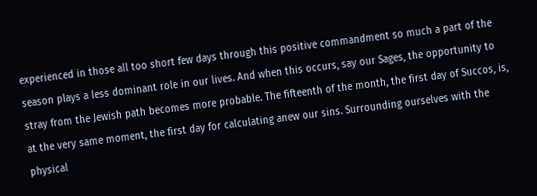experienced in those all too short few days through this positive commandment so much a part of the season plays a less dominant role in our lives. And when this occurs, say our Sages, the opportunity to stray from the Jewish path becomes more probable. The fifteenth of the month, the first day of Succos, is, at the very same moment, the first day for calculating anew our sins. Surrounding ourselves with the physical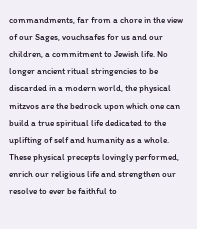commandments, far from a chore in the view of our Sages, vouchsafes for us and our children, a commitment to Jewish life. No longer ancient ritual stringencies to be discarded in a modern world, the physical mitzvos are the bedrock upon which one can build a true spiritual life dedicated to the uplifting of self and humanity as a whole. These physical precepts lovingly performed, enrich our religious life and strengthen our resolve to ever be faithful to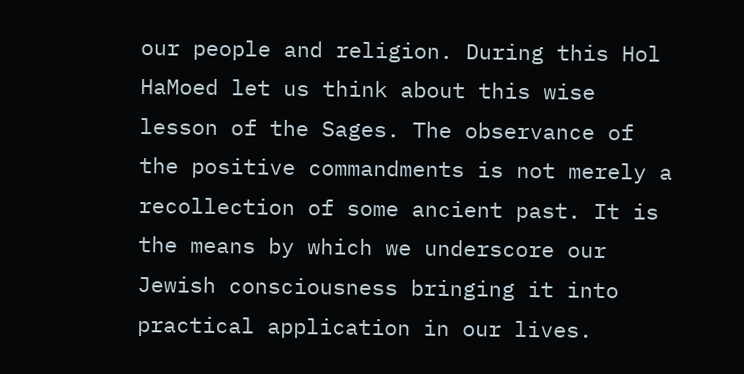our people and religion. During this Hol HaMoed let us think about this wise lesson of the Sages. The observance of the positive commandments is not merely a recollection of some ancient past. It is the means by which we underscore our Jewish consciousness bringing it into practical application in our lives.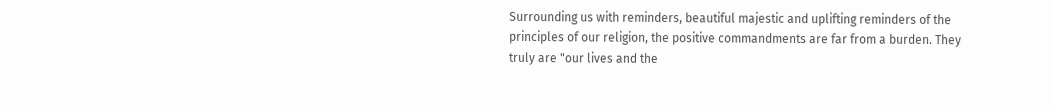Surrounding us with reminders, beautiful majestic and uplifting reminders of the principles of our religion, the positive commandments are far from a burden. They truly are "our lives and the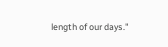length of our days."